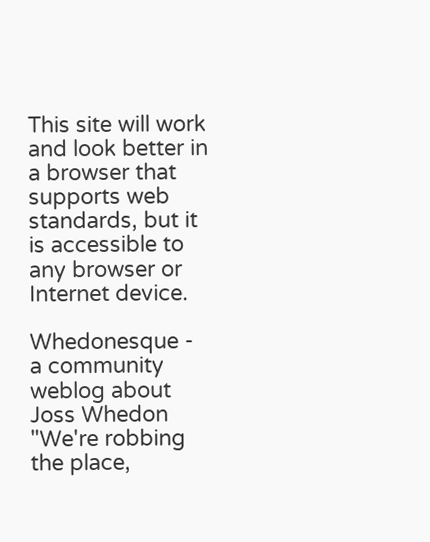This site will work and look better in a browser that supports web standards, but it is accessible to any browser or Internet device.

Whedonesque - a community weblog about Joss Whedon
"We're robbing the place,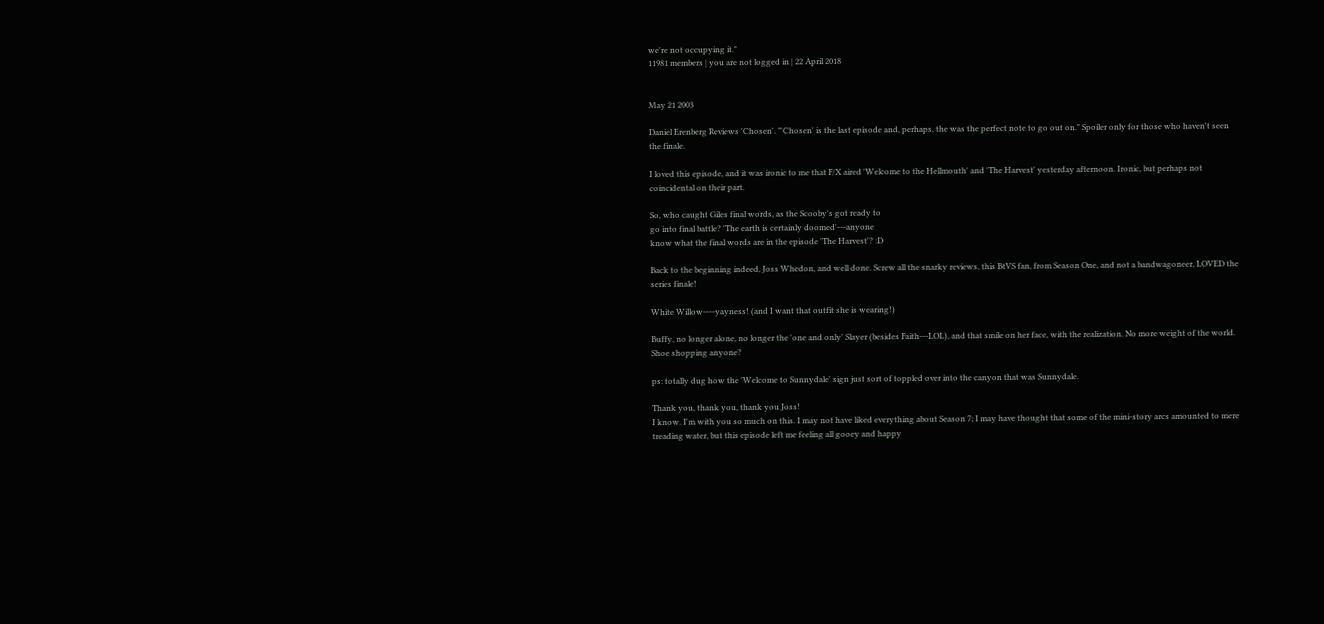we're not occupying it."
11981 members | you are not logged in | 22 April 2018


May 21 2003

Daniel Erenberg Reviews 'Chosen'. "'Chosen' is the last episode and, perhaps, the was the perfect note to go out on." Spoiler only for those who haven't seen the finale.

I loved this episode, and it was ironic to me that F/X aired 'Welcome to the Hellmouth' and 'The Harvest' yesterday afternoon. Ironic, but perhaps not coincidental on their part.

So, who caught Giles final words, as the Scooby's got ready to
go into final battle? 'The earth is certainly doomed'---anyone
know what the final words are in the episode 'The Harvest'? :D

Back to the beginning indeed, Joss Whedon, and well done. Screw all the snarky reviews, this BtVS fan, from Season One, and not a bandwagoneer, LOVED the series finale!

White Willow----yayness! (and I want that outfit she is wearing!)

Buffy, no longer alone, no longer the 'one and only' Slayer (besides Faith---LOL), and that smile on her face, with the realization. No more weight of the world. Shoe shopping anyone?

ps: totally dug how the 'Welcome to Sunnydale' sign just sort of toppled over into the canyon that was Sunnydale.

Thank you, thank you, thank you Joss!
I know. I'm with you so much on this. I may not have liked everything about Season 7; I may have thought that some of the mini-story arcs amounted to mere treading water, but this episode left me feeling all gooey and happy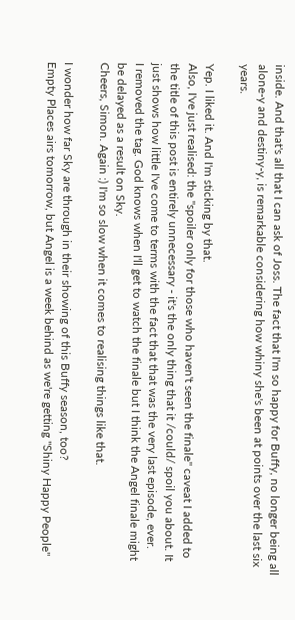inside. And that's all that I can ask of Joss. The fact that I'm so happy for Buffy, no longer being all alone-y and destiny-y, is remarkable considering how whiny she's been at points over the last six years.

Yep. I liked it. And I'm sticking by that.
Also, I've just realised: the "spoiler only for those who haven't seen the finale" caveat I added to the title of this post is entirely unnecessary - it's the only thing that it /could/ spoil you about. It just shows how little I've come to terms with the fact that that was the very last episode, ever.
I removed the tag. God knows when I'll get to watch the finale but I think the Angel finale might be delayed as a result on Sky.
Cheers, Simon. Again :) I'm so slow when it comes to realising things like that.

I wonder how far Sky are through in their showing of this Buffy season, too?
Empty Places airs tomorrow, but Angel is a week behind as we're getting "Shiny Happy People"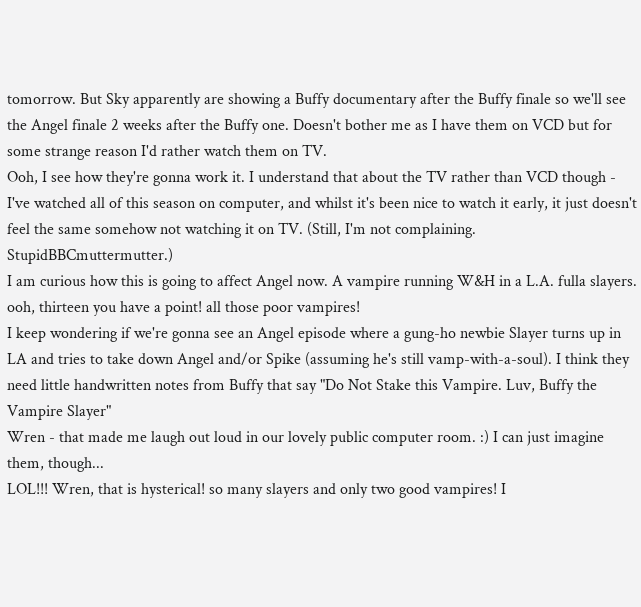tomorrow. But Sky apparently are showing a Buffy documentary after the Buffy finale so we'll see the Angel finale 2 weeks after the Buffy one. Doesn't bother me as I have them on VCD but for some strange reason I'd rather watch them on TV.
Ooh, I see how they're gonna work it. I understand that about the TV rather than VCD though - I've watched all of this season on computer, and whilst it's been nice to watch it early, it just doesn't feel the same somehow not watching it on TV. (Still, I'm not complaining. StupidBBCmuttermutter.)
I am curious how this is going to affect Angel now. A vampire running W&H in a L.A. fulla slayers.
ooh, thirteen you have a point! all those poor vampires!
I keep wondering if we're gonna see an Angel episode where a gung-ho newbie Slayer turns up in LA and tries to take down Angel and/or Spike (assuming he's still vamp-with-a-soul). I think they need little handwritten notes from Buffy that say "Do Not Stake this Vampire. Luv, Buffy the Vampire Slayer"
Wren - that made me laugh out loud in our lovely public computer room. :) I can just imagine them, though...
LOL!!! Wren, that is hysterical! so many slayers and only two good vampires! I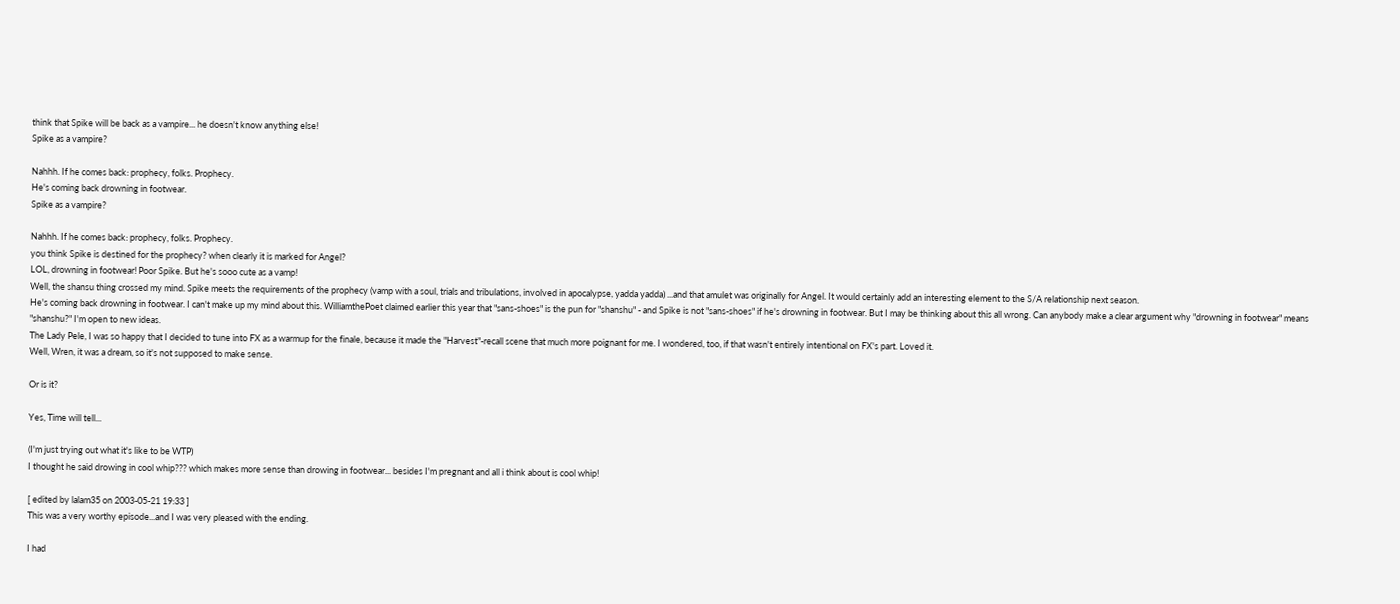think that Spike will be back as a vampire... he doesn't know anything else!
Spike as a vampire?

Nahhh. If he comes back: prophecy, folks. Prophecy.
He's coming back drowning in footwear.
Spike as a vampire?

Nahhh. If he comes back: prophecy, folks. Prophecy.
you think Spike is destined for the prophecy? when clearly it is marked for Angel?
LOL, drowning in footwear! Poor Spike. But he's sooo cute as a vamp!
Well, the shansu thing crossed my mind. Spike meets the requirements of the prophecy (vamp with a soul, trials and tribulations, involved in apocalypse, yadda yadda) ...and that amulet was originally for Angel. It would certainly add an interesting element to the S/A relationship next season.
He's coming back drowning in footwear. I can't make up my mind about this. WilliamthePoet claimed earlier this year that "sans-shoes" is the pun for "shanshu" - and Spike is not "sans-shoes" if he's drowning in footwear. But I may be thinking about this all wrong. Can anybody make a clear argument why "drowning in footwear" means "shanshu?" I'm open to new ideas.
The Lady Pele, I was so happy that I decided to tune into FX as a warmup for the finale, because it made the "Harvest"-recall scene that much more poignant for me. I wondered, too, if that wasn't entirely intentional on FX's part. Loved it.
Well, Wren, it was a dream, so it's not supposed to make sense.

Or is it?

Yes, Time will tell...

(I'm just trying out what it's like to be WTP)
I thought he said drowing in cool whip??? which makes more sense than drowing in footwear... besides I'm pregnant and all i think about is cool whip!

[ edited by lalam35 on 2003-05-21 19:33 ]
This was a very worthy episode...and I was very pleased with the ending.

I had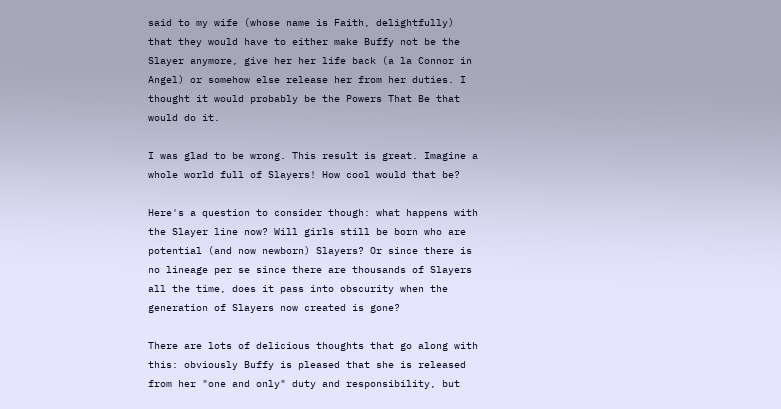said to my wife (whose name is Faith, delightfully) that they would have to either make Buffy not be the Slayer anymore, give her her life back (a la Connor in Angel) or somehow else release her from her duties. I thought it would probably be the Powers That Be that would do it.

I was glad to be wrong. This result is great. Imagine a whole world full of Slayers! How cool would that be?

Here's a question to consider though: what happens with the Slayer line now? Will girls still be born who are potential (and now newborn) Slayers? Or since there is no lineage per se since there are thousands of Slayers all the time, does it pass into obscurity when the generation of Slayers now created is gone?

There are lots of delicious thoughts that go along with this: obviously Buffy is pleased that she is released from her "one and only" duty and responsibility, but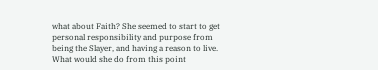what about Faith? She seemed to start to get personal responsibility and purpose from being the Slayer, and having a reason to live. What would she do from this point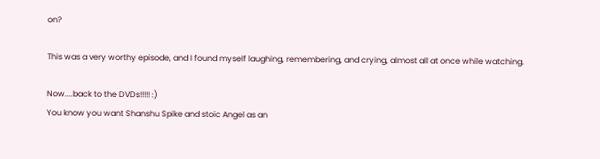on?

This was a very worthy episode, and I found myself laughing, remembering, and crying, almost all at once while watching.

Now....back to the DVDs!!!!! :)
You know you want Shanshu Spike and stoic Angel as an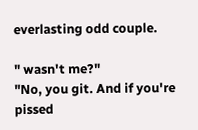everlasting odd couple.

" wasn't me?"
"No, you git. And if you're pissed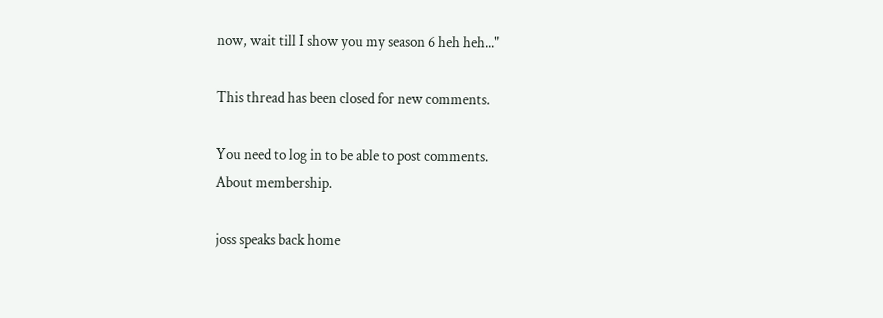now, wait till I show you my season 6 heh heh..."

This thread has been closed for new comments.

You need to log in to be able to post comments.
About membership.

joss speaks back home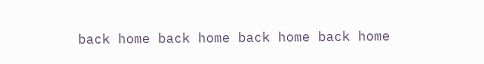back home back home back home back home